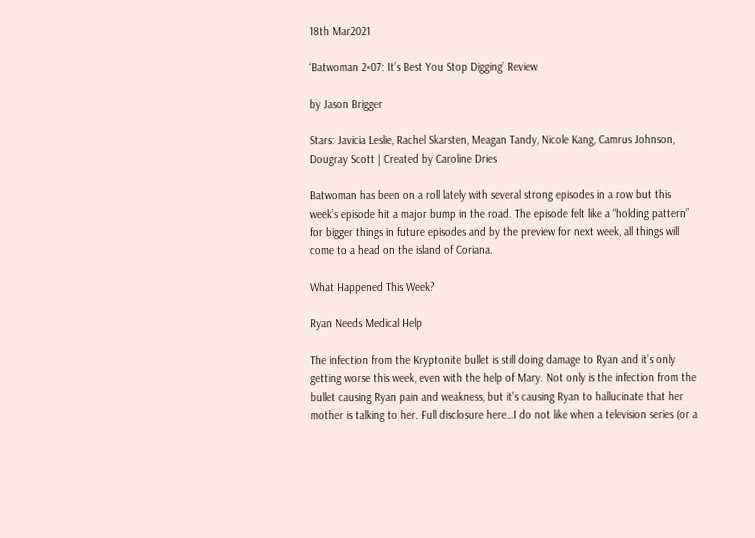18th Mar2021

‘Batwoman 2×07: It’s Best You Stop Digging’ Review

by Jason Brigger

Stars: Javicia Leslie, Rachel Skarsten, Meagan Tandy, Nicole Kang, Camrus Johnson, Dougray Scott | Created by Caroline Dries

Batwoman has been on a roll lately with several strong episodes in a row but this week’s episode hit a major bump in the road. The episode felt like a “holding pattern” for bigger things in future episodes and by the preview for next week, all things will come to a head on the island of Coriana.

What Happened This Week?

Ryan Needs Medical Help

The infection from the Kryptonite bullet is still doing damage to Ryan and it’s only getting worse this week, even with the help of Mary. Not only is the infection from the bullet causing Ryan pain and weakness, but it’s causing Ryan to hallucinate that her mother is talking to her. Full disclosure here…I do not like when a television series (or a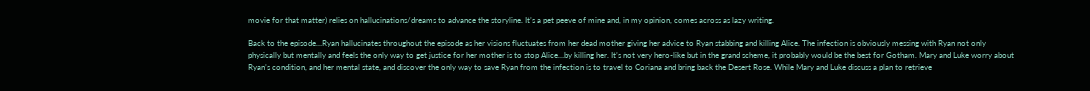movie for that matter) relies on hallucinations/dreams to advance the storyline. It’s a pet peeve of mine and, in my opinion, comes across as lazy writing.

Back to the episode…Ryan hallucinates throughout the episode as her visions fluctuates from her dead mother giving her advice to Ryan stabbing and killing Alice. The infection is obviously messing with Ryan not only physically but mentally and feels the only way to get justice for her mother is to stop Alice…by killing her. It’s not very hero-like but in the grand scheme, it probably would be the best for Gotham. Mary and Luke worry about Ryan’s condition, and her mental state, and discover the only way to save Ryan from the infection is to travel to Coriana and bring back the Desert Rose. While Mary and Luke discuss a plan to retrieve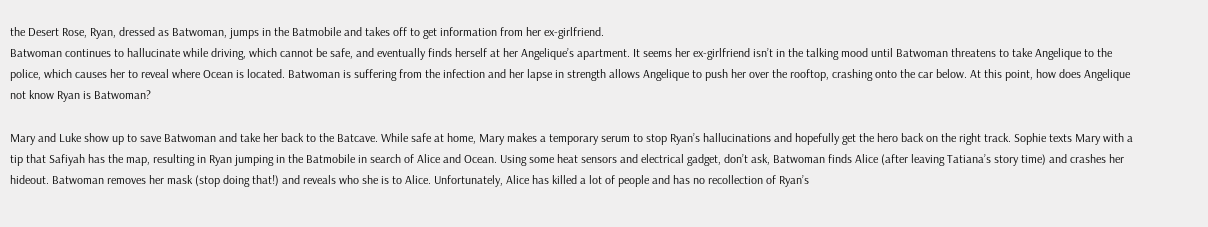the Desert Rose, Ryan, dressed as Batwoman, jumps in the Batmobile and takes off to get information from her ex-girlfriend.
Batwoman continues to hallucinate while driving, which cannot be safe, and eventually finds herself at her Angelique’s apartment. It seems her ex-girlfriend isn’t in the talking mood until Batwoman threatens to take Angelique to the police, which causes her to reveal where Ocean is located. Batwoman is suffering from the infection and her lapse in strength allows Angelique to push her over the rooftop, crashing onto the car below. At this point, how does Angelique not know Ryan is Batwoman?

Mary and Luke show up to save Batwoman and take her back to the Batcave. While safe at home, Mary makes a temporary serum to stop Ryan’s hallucinations and hopefully get the hero back on the right track. Sophie texts Mary with a tip that Safiyah has the map, resulting in Ryan jumping in the Batmobile in search of Alice and Ocean. Using some heat sensors and electrical gadget, don’t ask, Batwoman finds Alice (after leaving Tatiana’s story time) and crashes her hideout. Batwoman removes her mask (stop doing that!) and reveals who she is to Alice. Unfortunately, Alice has killed a lot of people and has no recollection of Ryan’s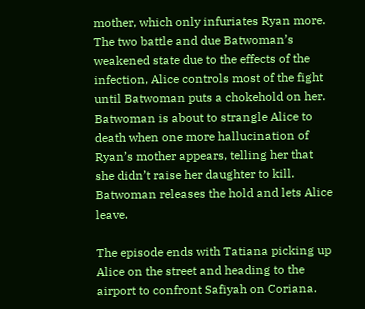mother, which only infuriates Ryan more. The two battle and due Batwoman’s weakened state due to the effects of the infection, Alice controls most of the fight until Batwoman puts a chokehold on her. Batwoman is about to strangle Alice to death when one more hallucination of Ryan’s mother appears, telling her that she didn’t raise her daughter to kill. Batwoman releases the hold and lets Alice leave.

The episode ends with Tatiana picking up Alice on the street and heading to the airport to confront Safiyah on Coriana.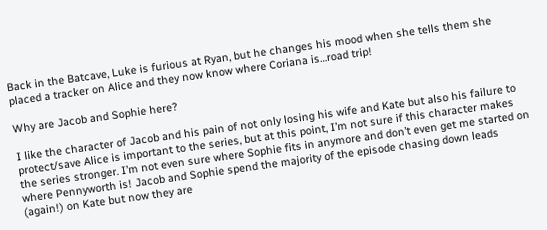Back in the Batcave, Luke is furious at Ryan, but he changes his mood when she tells them she placed a tracker on Alice and they now know where Coriana is…road trip!

Why are Jacob and Sophie here?

I like the character of Jacob and his pain of not only losing his wife and Kate but also his failure to protect/save Alice is important to the series, but at this point, I’m not sure if this character makes the series stronger. I’m not even sure where Sophie fits in anymore and don’t even get me started on where Pennyworth is! Jacob and Sophie spend the majority of the episode chasing down leads (again!) on Kate but now they are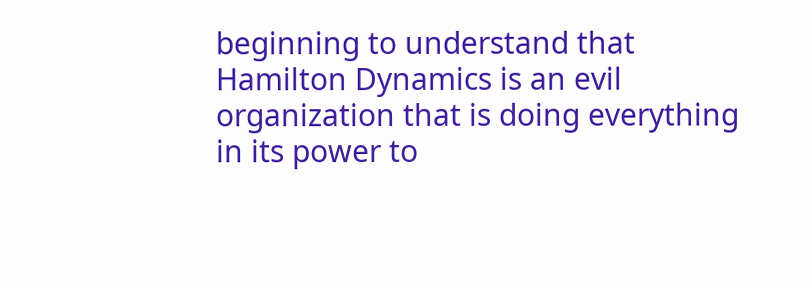beginning to understand that Hamilton Dynamics is an evil organization that is doing everything in its power to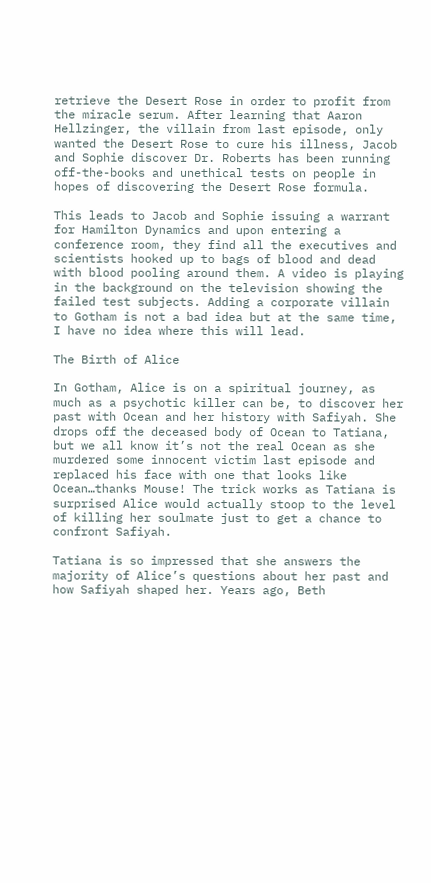retrieve the Desert Rose in order to profit from the miracle serum. After learning that Aaron Hellzinger, the villain from last episode, only wanted the Desert Rose to cure his illness, Jacob and Sophie discover Dr. Roberts has been running off-the-books and unethical tests on people in hopes of discovering the Desert Rose formula.

This leads to Jacob and Sophie issuing a warrant for Hamilton Dynamics and upon entering a conference room, they find all the executives and scientists hooked up to bags of blood and dead with blood pooling around them. A video is playing in the background on the television showing the failed test subjects. Adding a corporate villain to Gotham is not a bad idea but at the same time, I have no idea where this will lead.

The Birth of Alice

In Gotham, Alice is on a spiritual journey, as much as a psychotic killer can be, to discover her past with Ocean and her history with Safiyah. She drops off the deceased body of Ocean to Tatiana, but we all know it’s not the real Ocean as she murdered some innocent victim last episode and replaced his face with one that looks like Ocean…thanks Mouse! The trick works as Tatiana is surprised Alice would actually stoop to the level of killing her soulmate just to get a chance to confront Safiyah.

Tatiana is so impressed that she answers the majority of Alice’s questions about her past and how Safiyah shaped her. Years ago, Beth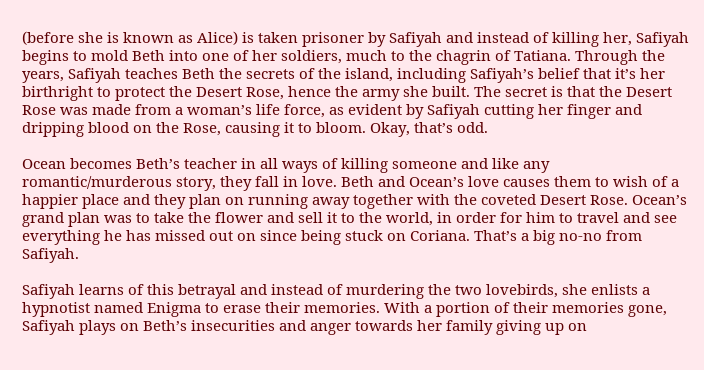(before she is known as Alice) is taken prisoner by Safiyah and instead of killing her, Safiyah begins to mold Beth into one of her soldiers, much to the chagrin of Tatiana. Through the years, Safiyah teaches Beth the secrets of the island, including Safiyah’s belief that it’s her birthright to protect the Desert Rose, hence the army she built. The secret is that the Desert Rose was made from a woman’s life force, as evident by Safiyah cutting her finger and dripping blood on the Rose, causing it to bloom. Okay, that’s odd.

Ocean becomes Beth’s teacher in all ways of killing someone and like any romantic/murderous story, they fall in love. Beth and Ocean’s love causes them to wish of a happier place and they plan on running away together with the coveted Desert Rose. Ocean’s grand plan was to take the flower and sell it to the world, in order for him to travel and see everything he has missed out on since being stuck on Coriana. That’s a big no-no from Safiyah.

Safiyah learns of this betrayal and instead of murdering the two lovebirds, she enlists a hypnotist named Enigma to erase their memories. With a portion of their memories gone, Safiyah plays on Beth’s insecurities and anger towards her family giving up on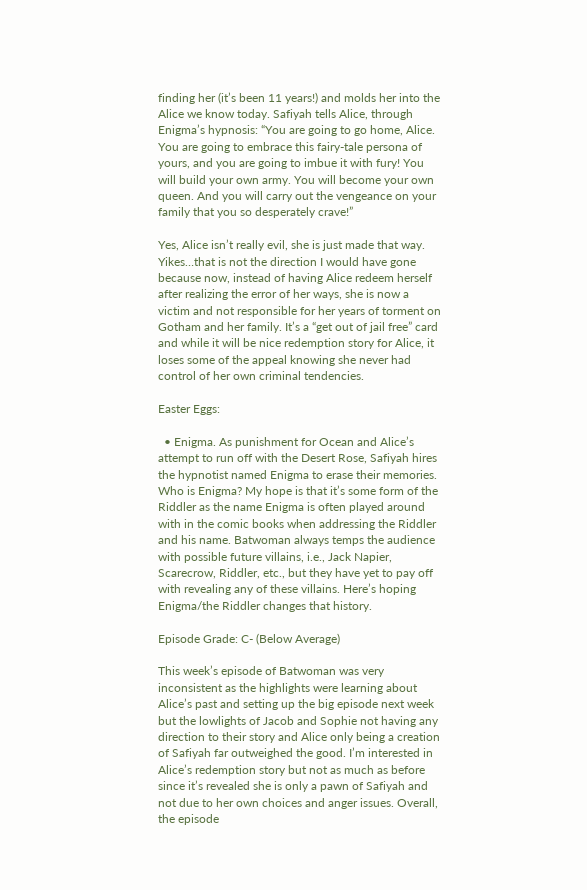finding her (it’s been 11 years!) and molds her into the Alice we know today. Safiyah tells Alice, through Enigma’s hypnosis: “You are going to go home, Alice. You are going to embrace this fairy-tale persona of yours, and you are going to imbue it with fury! You will build your own army. You will become your own queen. And you will carry out the vengeance on your family that you so desperately crave!”

Yes, Alice isn’t really evil, she is just made that way. Yikes…that is not the direction I would have gone because now, instead of having Alice redeem herself after realizing the error of her ways, she is now a victim and not responsible for her years of torment on Gotham and her family. It’s a “get out of jail free” card and while it will be nice redemption story for Alice, it loses some of the appeal knowing she never had control of her own criminal tendencies.

Easter Eggs:

  • Enigma. As punishment for Ocean and Alice’s attempt to run off with the Desert Rose, Safiyah hires the hypnotist named Enigma to erase their memories. Who is Enigma? My hope is that it’s some form of the Riddler as the name Enigma is often played around with in the comic books when addressing the Riddler and his name. Batwoman always temps the audience with possible future villains, i.e., Jack Napier, Scarecrow, Riddler, etc., but they have yet to pay off with revealing any of these villains. Here’s hoping Enigma/the Riddler changes that history.

Episode Grade: C- (Below Average)

This week’s episode of Batwoman was very inconsistent as the highlights were learning about Alice’s past and setting up the big episode next week but the lowlights of Jacob and Sophie not having any direction to their story and Alice only being a creation of Safiyah far outweighed the good. I’m interested in Alice’s redemption story but not as much as before since it’s revealed she is only a pawn of Safiyah and not due to her own choices and anger issues. Overall, the episode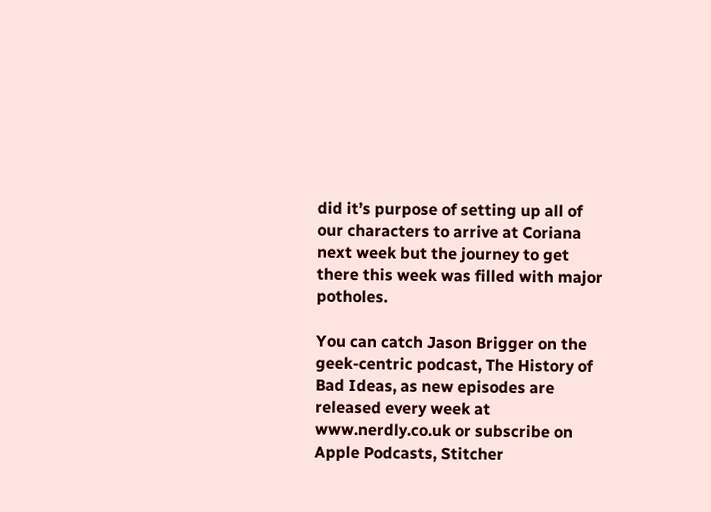did it’s purpose of setting up all of our characters to arrive at Coriana next week but the journey to get there this week was filled with major potholes.

You can catch Jason Brigger on the geek-centric podcast, The History of Bad Ideas, as new episodes are released every week at www.nerdly.co.uk or subscribe on Apple Podcasts, Stitcher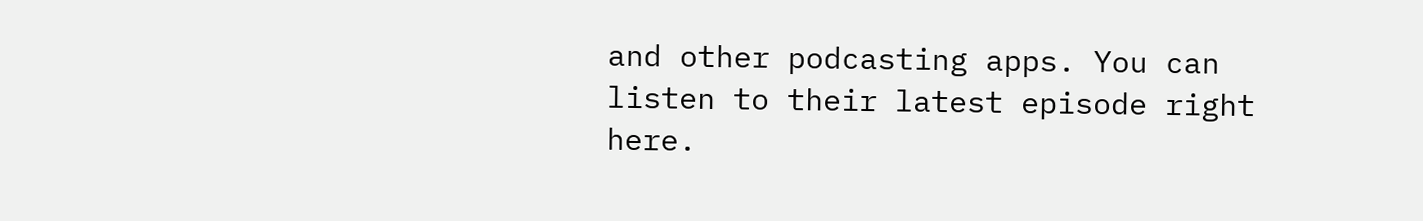and other podcasting apps. You can listen to their latest episode right here.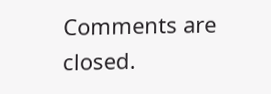Comments are closed.